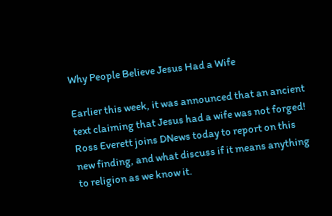Why People Believe Jesus Had a Wife

Earlier this week, it was announced that an ancient text claiming that Jesus had a wife was not forged! Ross Everett joins DNews today to report on this new finding, and what discuss if it means anything to religion as we know it.